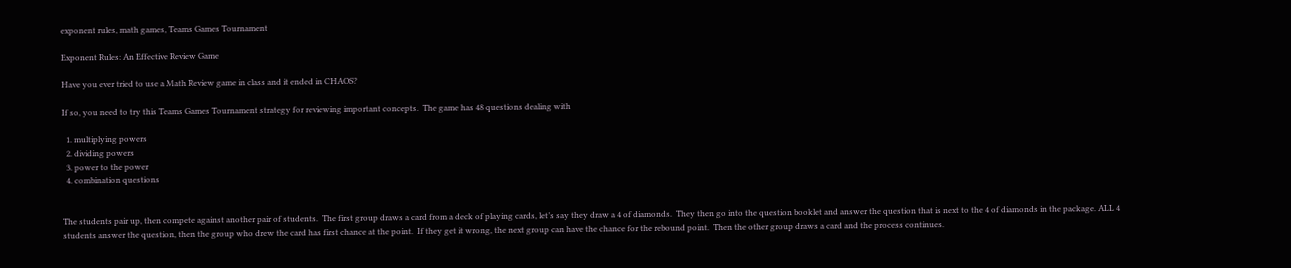exponent rules, math games, Teams Games Tournament

Exponent Rules: An Effective Review Game

Have you ever tried to use a Math Review game in class and it ended in CHAOS?

If so, you need to try this Teams Games Tournament strategy for reviewing important concepts.  The game has 48 questions dealing with

  1. multiplying powers
  2. dividing powers
  3. power to the power
  4. combination questions


The students pair up, then compete against another pair of students.  The first group draws a card from a deck of playing cards, let’s say they draw a 4 of diamonds.  They then go into the question booklet and answer the question that is next to the 4 of diamonds in the package. ALL 4 students answer the question, then the group who drew the card has first chance at the point.  If they get it wrong, the next group can have the chance for the rebound point.  Then the other group draws a card and the process continues.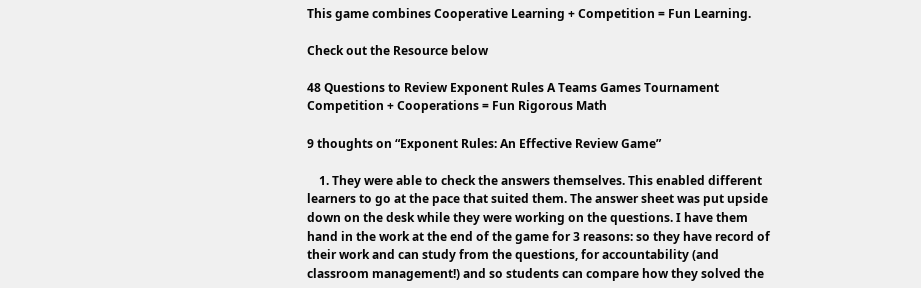This game combines Cooperative Learning + Competition = Fun Learning.

Check out the Resource below

48 Questions to Review Exponent Rules A Teams Games Tournament Competition + Cooperations = Fun Rigorous Math

9 thoughts on “Exponent Rules: An Effective Review Game”

    1. They were able to check the answers themselves. This enabled different learners to go at the pace that suited them. The answer sheet was put upside down on the desk while they were working on the questions. I have them hand in the work at the end of the game for 3 reasons: so they have record of their work and can study from the questions, for accountability (and classroom management!) and so students can compare how they solved the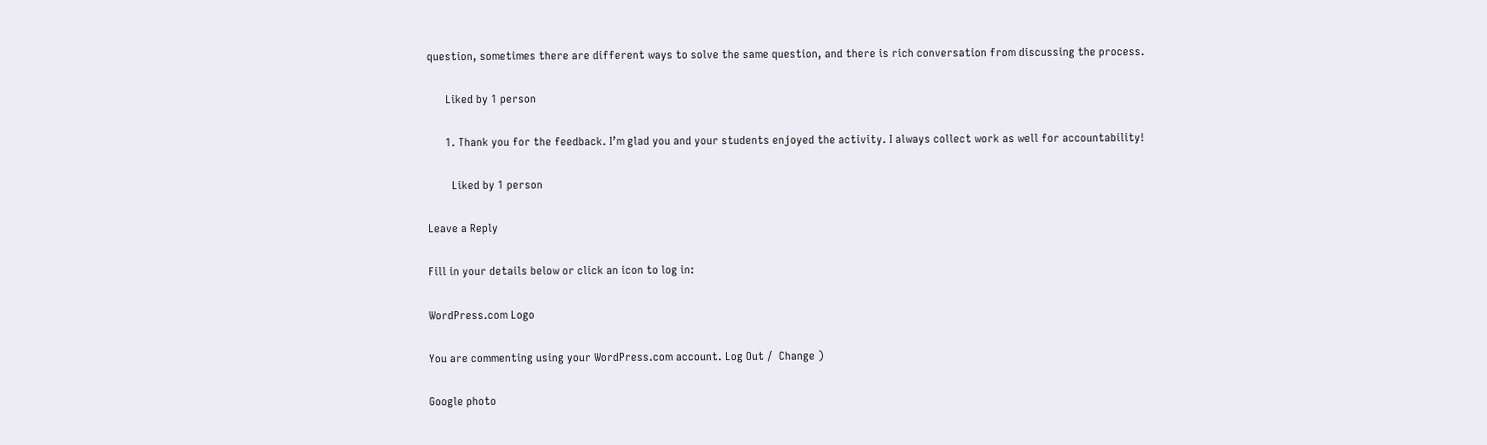question, sometimes there are different ways to solve the same question, and there is rich conversation from discussing the process.

      Liked by 1 person

      1. Thank you for the feedback. I’m glad you and your students enjoyed the activity. I always collect work as well for accountability!

        Liked by 1 person

Leave a Reply

Fill in your details below or click an icon to log in:

WordPress.com Logo

You are commenting using your WordPress.com account. Log Out /  Change )

Google photo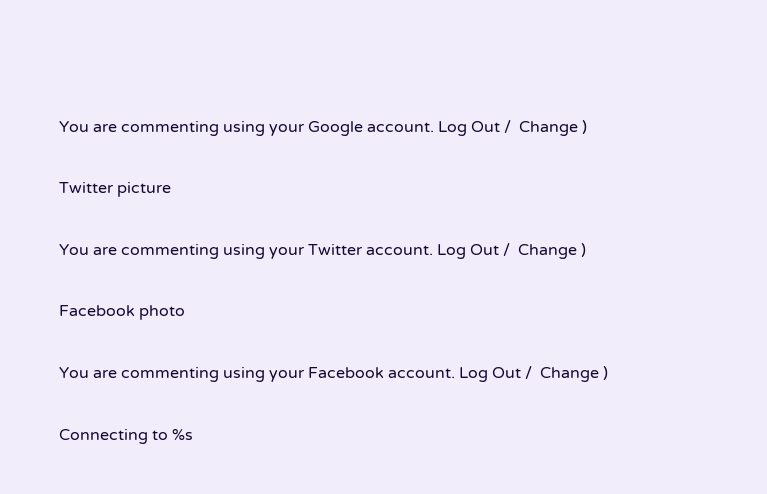You are commenting using your Google account. Log Out /  Change )

Twitter picture

You are commenting using your Twitter account. Log Out /  Change )

Facebook photo

You are commenting using your Facebook account. Log Out /  Change )

Connecting to %s